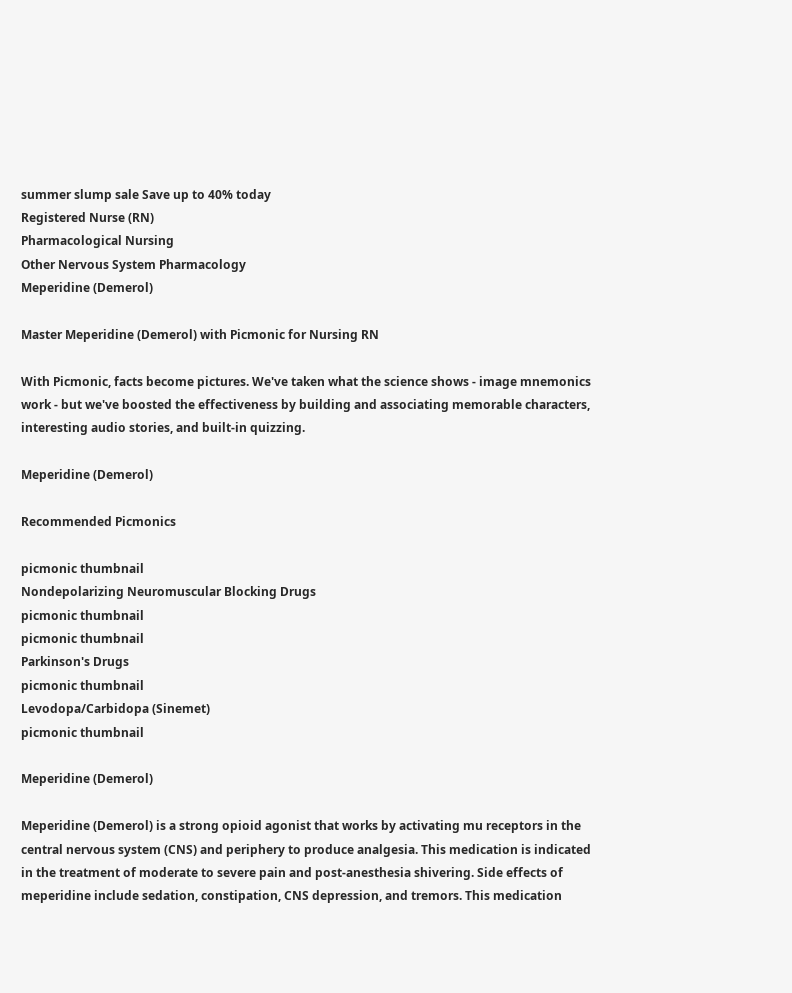summer slump sale Save up to 40% today
Registered Nurse (RN)
Pharmacological Nursing
Other Nervous System Pharmacology
Meperidine (Demerol)

Master Meperidine (Demerol) with Picmonic for Nursing RN

With Picmonic, facts become pictures. We've taken what the science shows - image mnemonics work - but we've boosted the effectiveness by building and associating memorable characters, interesting audio stories, and built-in quizzing.

Meperidine (Demerol)

Recommended Picmonics

picmonic thumbnail
Nondepolarizing Neuromuscular Blocking Drugs
picmonic thumbnail
picmonic thumbnail
Parkinson's Drugs
picmonic thumbnail
Levodopa/Carbidopa (Sinemet)
picmonic thumbnail

Meperidine (Demerol)

Meperidine (Demerol) is a strong opioid agonist that works by activating mu receptors in the central nervous system (CNS) and periphery to produce analgesia. This medication is indicated in the treatment of moderate to severe pain and post-anesthesia shivering. Side effects of meperidine include sedation, constipation, CNS depression, and tremors. This medication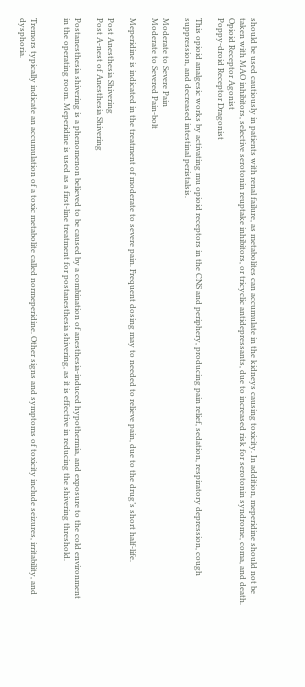should be used cautiously in patients with renal failure, as metabolites can accumulate in the kidneys causing toxicity. In addition, meperidine should not be taken with MAO inhibitors, selective serotonin reuptake inhibitors, or tricyclic antidepressants, due to increased risk for serotonin syndrome, coma, and death.
Opioid Receptor Agonist
Poppy-droid Receptor Dragonist

This opioid analgesic works by activating mu opioid receptors in the CNS and periphery, producing pain relief, sedation, respiratory depression, cough suppression, and decreased intestinal peristalsis.

Moderate to Severe Pain
Moderate to Severed Pain-bolt

Meperidine is indicated in the treatment of moderate to severe pain. Frequent dosing may to needed to relieve pain, due to the drug’s short half-life.

Post Anesthesia Shivering
Post A-nest of Anesthesia Shivering

Postanesthesia shivering is a phenomenon believed to be caused by a combination of anesthesia-induced hypothermia, and exposure to the cold environment in the operating room. Meperidine is used as a first-line treatment for postanesthesia shivering, as it is effective in reducing the shivering threshold.


Tremors typically indicate an accumulation of a toxic metabolite called normeperidine. Other signs and symptoms of toxicity include seizures, irritability, and dysphoria.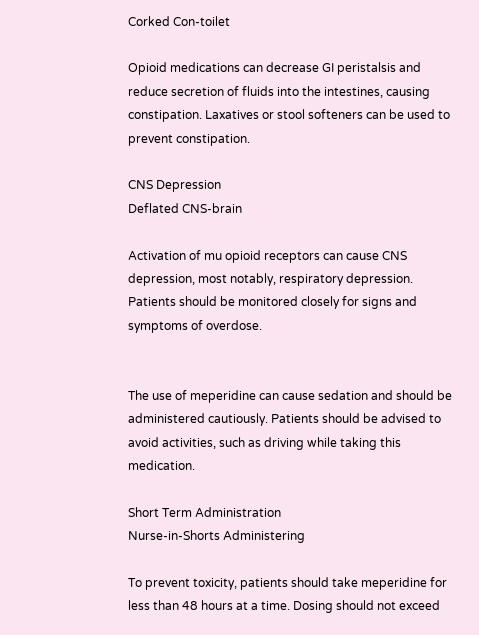Corked Con-toilet

Opioid medications can decrease GI peristalsis and reduce secretion of fluids into the intestines, causing constipation. Laxatives or stool softeners can be used to prevent constipation.

CNS Depression
Deflated CNS-brain

Activation of mu opioid receptors can cause CNS depression, most notably, respiratory depression. Patients should be monitored closely for signs and symptoms of overdose.


The use of meperidine can cause sedation and should be administered cautiously. Patients should be advised to avoid activities, such as driving while taking this medication.

Short Term Administration
Nurse-in-Shorts Administering

To prevent toxicity, patients should take meperidine for less than 48 hours at a time. Dosing should not exceed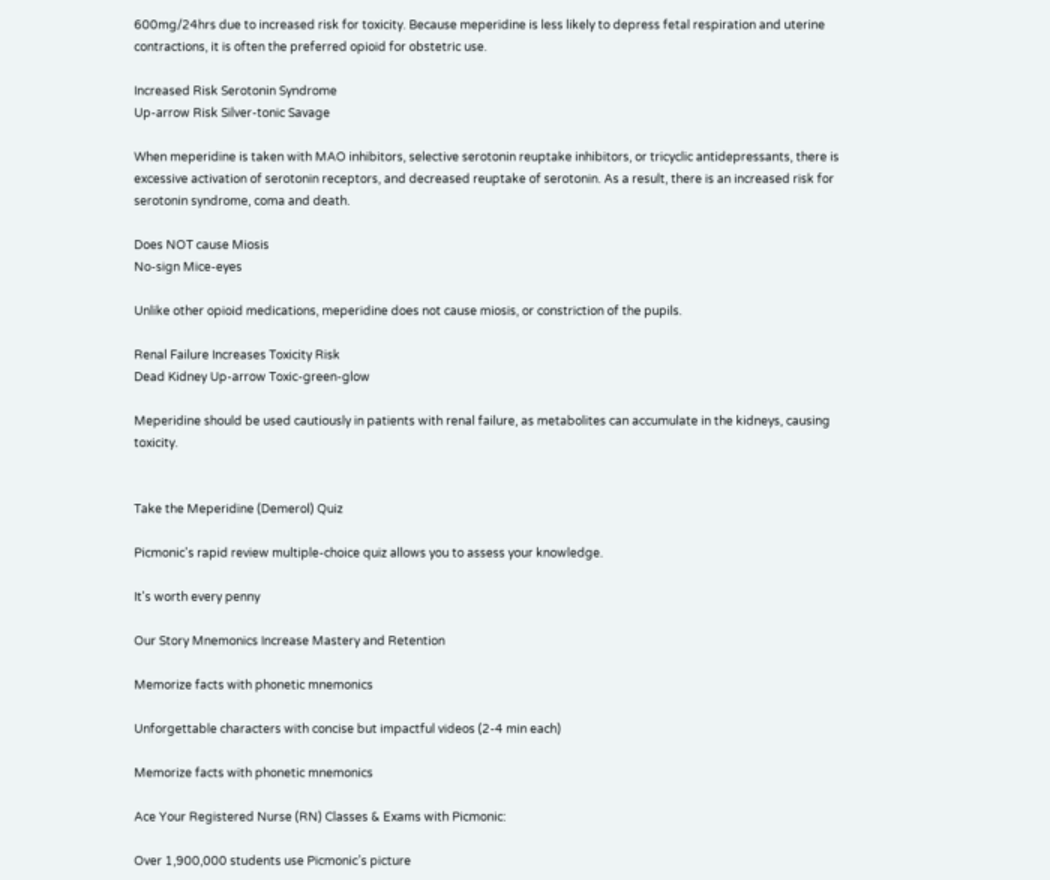600mg/24hrs due to increased risk for toxicity. Because meperidine is less likely to depress fetal respiration and uterine contractions, it is often the preferred opioid for obstetric use.

Increased Risk Serotonin Syndrome
Up-arrow Risk Silver-tonic Savage

When meperidine is taken with MAO inhibitors, selective serotonin reuptake inhibitors, or tricyclic antidepressants, there is excessive activation of serotonin receptors, and decreased reuptake of serotonin. As a result, there is an increased risk for serotonin syndrome, coma and death.

Does NOT cause Miosis
No-sign Mice-eyes

Unlike other opioid medications, meperidine does not cause miosis, or constriction of the pupils.

Renal Failure Increases Toxicity Risk
Dead Kidney Up-arrow Toxic-green-glow

Meperidine should be used cautiously in patients with renal failure, as metabolites can accumulate in the kidneys, causing toxicity.


Take the Meperidine (Demerol) Quiz

Picmonic's rapid review multiple-choice quiz allows you to assess your knowledge.

It's worth every penny

Our Story Mnemonics Increase Mastery and Retention

Memorize facts with phonetic mnemonics

Unforgettable characters with concise but impactful videos (2-4 min each)

Memorize facts with phonetic mnemonics

Ace Your Registered Nurse (RN) Classes & Exams with Picmonic:

Over 1,900,000 students use Picmonic’s picture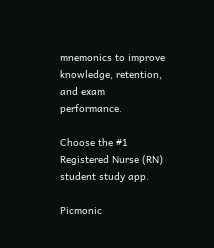mnemonics to improve knowledge, retention, and exam performance.

Choose the #1 Registered Nurse (RN) student study app.

Picmonic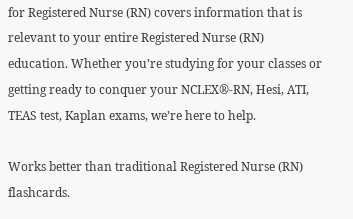for Registered Nurse (RN) covers information that is relevant to your entire Registered Nurse (RN) education. Whether you’re studying for your classes or getting ready to conquer your NCLEX®-RN, Hesi, ATI, TEAS test, Kaplan exams, we’re here to help.

Works better than traditional Registered Nurse (RN) flashcards.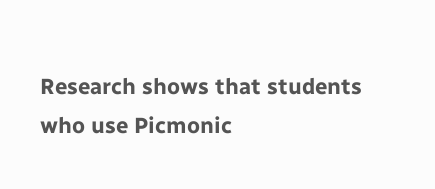Research shows that students who use Picmonic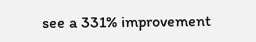see a 331% improvement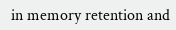in memory retention and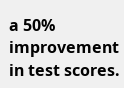a 50% improvement in test scores.